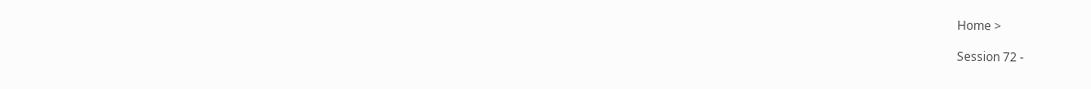Home >

Session 72 -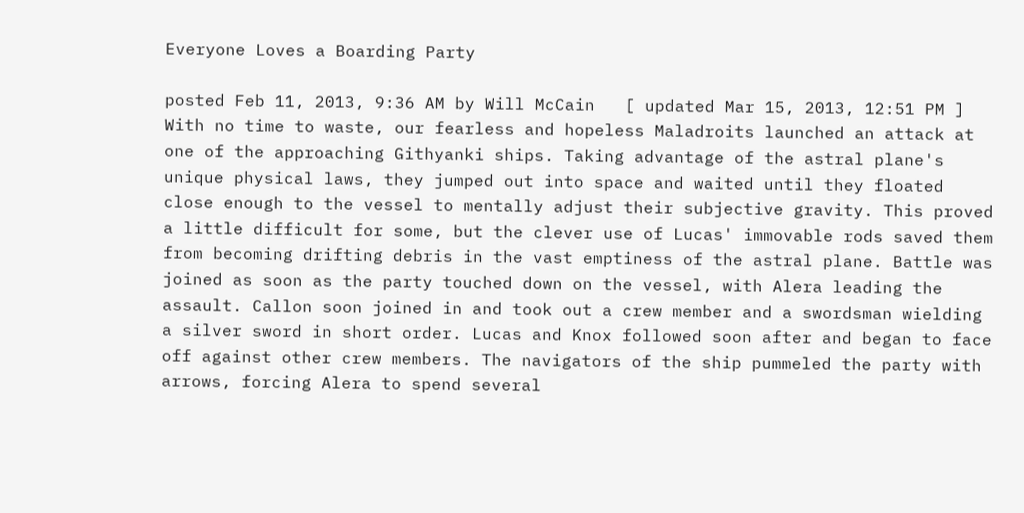Everyone Loves a Boarding Party

posted Feb 11, 2013, 9:36 AM by Will McCain   [ updated Mar 15, 2013, 12:51 PM ]
With no time to waste, our fearless and hopeless Maladroits launched an attack at one of the approaching Githyanki ships. Taking advantage of the astral plane's unique physical laws, they jumped out into space and waited until they floated close enough to the vessel to mentally adjust their subjective gravity. This proved a little difficult for some, but the clever use of Lucas' immovable rods saved them from becoming drifting debris in the vast emptiness of the astral plane. Battle was joined as soon as the party touched down on the vessel, with Alera leading the assault. Callon soon joined in and took out a crew member and a swordsman wielding a silver sword in short order. Lucas and Knox followed soon after and began to face off against other crew members. The navigators of the ship pummeled the party with arrows, forcing Alera to spend several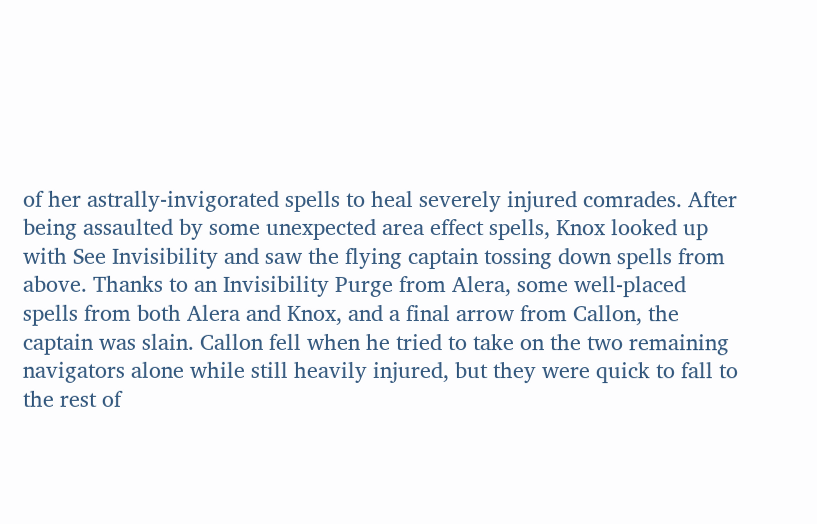of her astrally-invigorated spells to heal severely injured comrades. After being assaulted by some unexpected area effect spells, Knox looked up with See Invisibility and saw the flying captain tossing down spells from above. Thanks to an Invisibility Purge from Alera, some well-placed spells from both Alera and Knox, and a final arrow from Callon, the captain was slain. Callon fell when he tried to take on the two remaining navigators alone while still heavily injured, but they were quick to fall to the rest of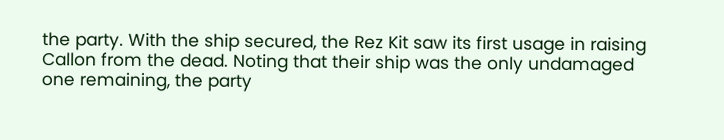the party. With the ship secured, the Rez Kit saw its first usage in raising Callon from the dead. Noting that their ship was the only undamaged one remaining, the party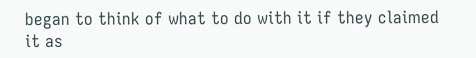began to think of what to do with it if they claimed it as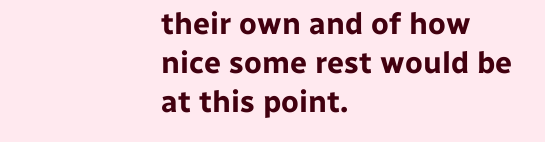their own and of how nice some rest would be at this point.